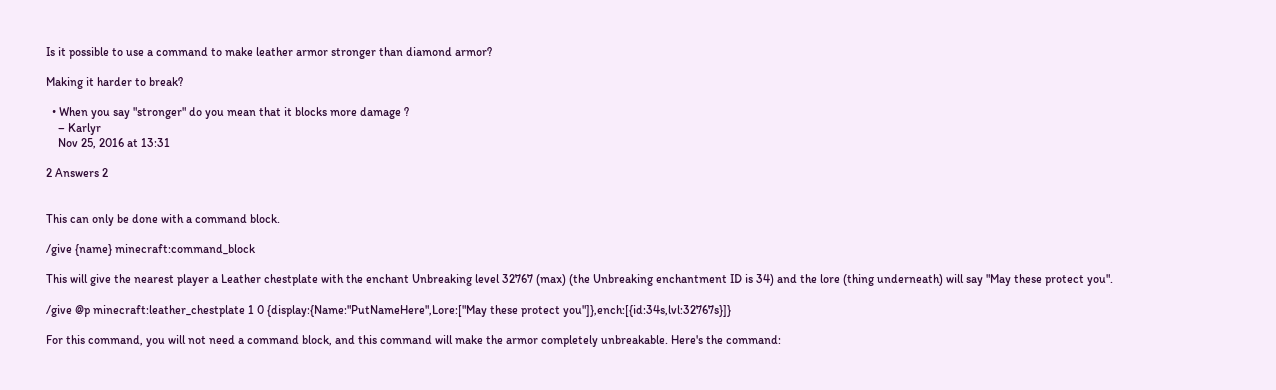Is it possible to use a command to make leather armor stronger than diamond armor?

Making it harder to break?

  • When you say "stronger" do you mean that it blocks more damage ?
    – Karlyr
    Nov 25, 2016 at 13:31

2 Answers 2


This can only be done with a command block.

/give {name} minecraft:command_block

This will give the nearest player a Leather chestplate with the enchant Unbreaking level 32767 (max) (the Unbreaking enchantment ID is 34) and the lore (thing underneath) will say "May these protect you".

/give @p minecraft:leather_chestplate 1 0 {display:{Name:"PutNameHere",Lore:["May these protect you"]},ench:[{id:34s,lvl:32767s}]}

For this command, you will not need a command block, and this command will make the armor completely unbreakable. Here's the command: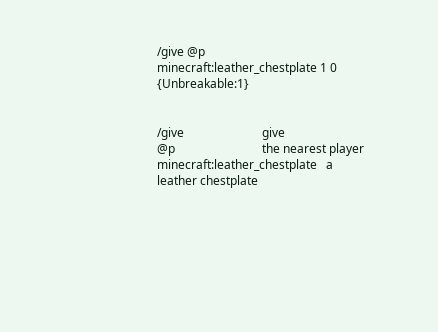/give @p minecraft:leather_chestplate 1 0 {Unbreakable:1}


/give                          give
@p                             the nearest player
minecraft:leather_chestplate   a leather chestplate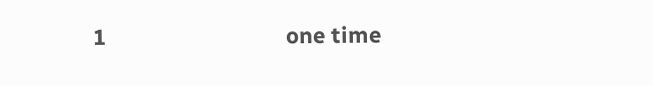1                              one time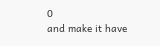0                              and make it have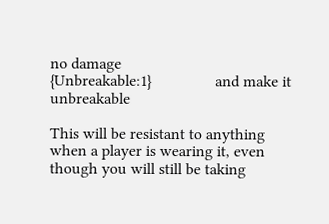no damage
{Unbreakable:1}                and make it unbreakable

This will be resistant to anything when a player is wearing it, even though you will still be taking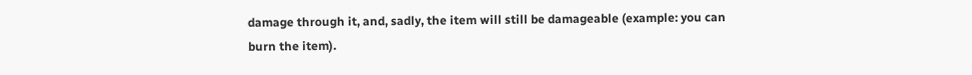damage through it, and, sadly, the item will still be damageable (example: you can burn the item).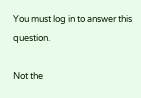You must log in to answer this question.

Not the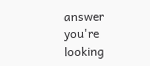answer you're looking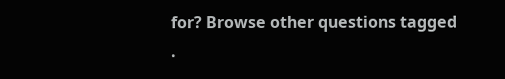for? Browse other questions tagged .